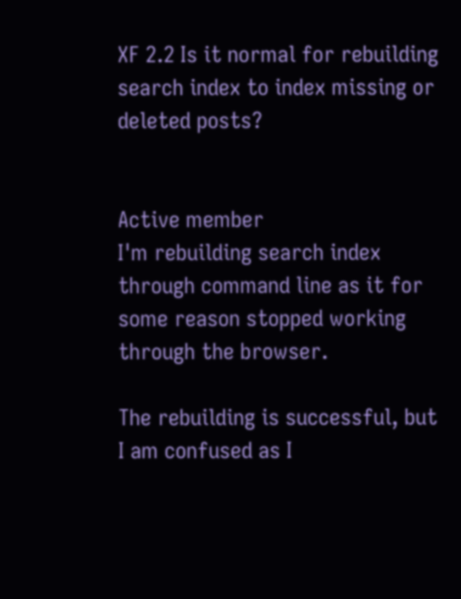XF 2.2 Is it normal for rebuilding search index to index missing or deleted posts?


Active member
I'm rebuilding search index through command line as it for some reason stopped working through the browser.

The rebuilding is successful, but I am confused as I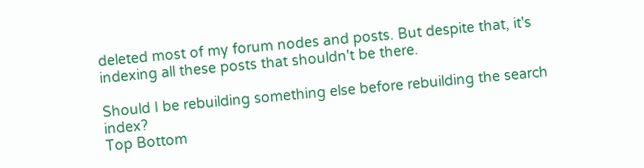deleted most of my forum nodes and posts. But despite that, it's indexing all these posts that shouldn't be there.

Should I be rebuilding something else before rebuilding the search index?
Top Bottom